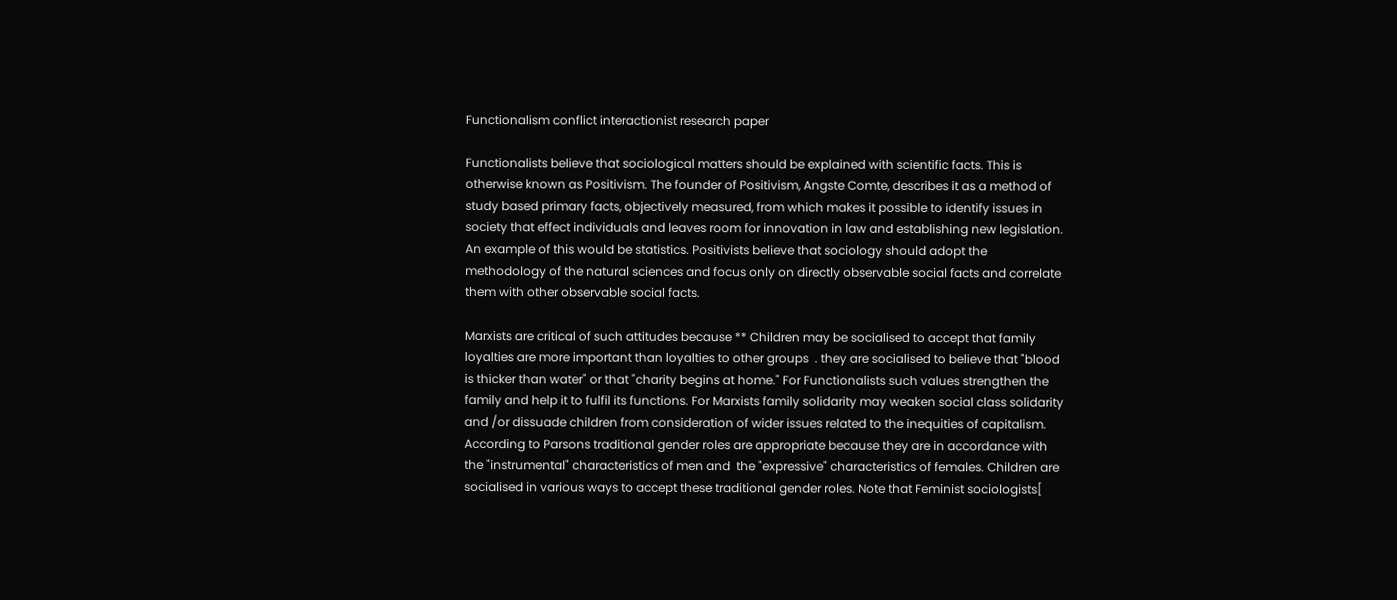Functionalism conflict interactionist research paper

Functionalists believe that sociological matters should be explained with scientific facts. This is otherwise known as Positivism. The founder of Positivism, Angste Comte, describes it as a method of study based primary facts, objectively measured, from which makes it possible to identify issues in society that effect individuals and leaves room for innovation in law and establishing new legislation. An example of this would be statistics. Positivists believe that sociology should adopt the methodology of the natural sciences and focus only on directly observable social facts and correlate them with other observable social facts.

Marxists are critical of such attitudes because ** Children may be socialised to accept that family loyalties are more important than loyalties to other groups  . they are socialised to believe that "blood is thicker than water" or that "charity begins at home." For Functionalists such values strengthen the family and help it to fulfil its functions. For Marxists family solidarity may weaken social class solidarity and /or dissuade children from consideration of wider issues related to the inequities of capitalism. According to Parsons traditional gender roles are appropriate because they are in accordance with the "instrumental" characteristics of men and  the "expressive" characteristics of females. Children are socialised in various ways to accept these traditional gender roles. Note that Feminist sociologists[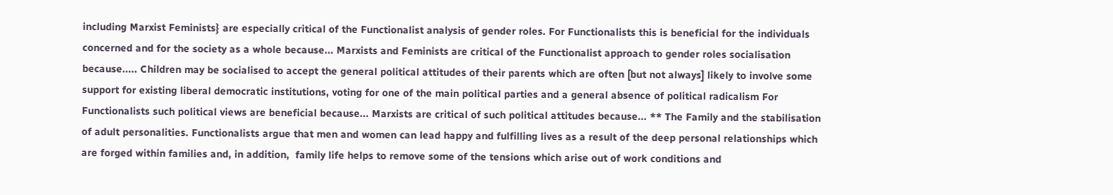including Marxist Feminists} are especially critical of the Functionalist analysis of gender roles. For Functionalists this is beneficial for the individuals concerned and for the society as a whole because... Marxists and Feminists are critical of the Functionalist approach to gender roles socialisation because..... Children may be socialised to accept the general political attitudes of their parents which are often [but not always] likely to involve some support for existing liberal democratic institutions, voting for one of the main political parties and a general absence of political radicalism For Functionalists such political views are beneficial because... Marxists are critical of such political attitudes because... ** The Family and the stabilisation of adult personalities. Functionalists argue that men and women can lead happy and fulfilling lives as a result of the deep personal relationships which are forged within families and, in addition,  family life helps to remove some of the tensions which arise out of work conditions and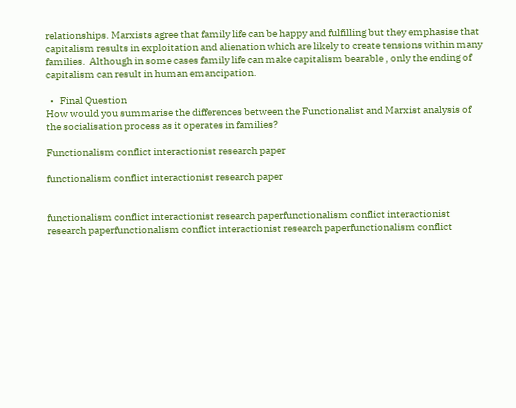relationships. Marxists agree that family life can be happy and fulfilling but they emphasise that capitalism results in exploitation and alienation which are likely to create tensions within many families.  Although in some cases family life can make capitalism bearable , only the ending of capitalism can result in human emancipation.

  •   Final Question
How would you summarise the differences between the Functionalist and Marxist analysis of the socialisation process as it operates in families?

Functionalism conflict interactionist research paper

functionalism conflict interactionist research paper


functionalism conflict interactionist research paperfunctionalism conflict interactionist research paperfunctionalism conflict interactionist research paperfunctionalism conflict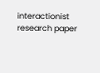interactionist research paper